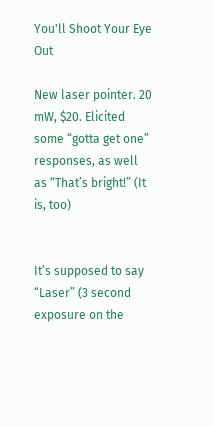You'll Shoot Your Eye Out

New laser pointer. 20 mW, $20. Elicited some “gotta get one” responses, as well as “That’s bright!” (It is, too)


It’s supposed to say “Laser” (3 second exposure on the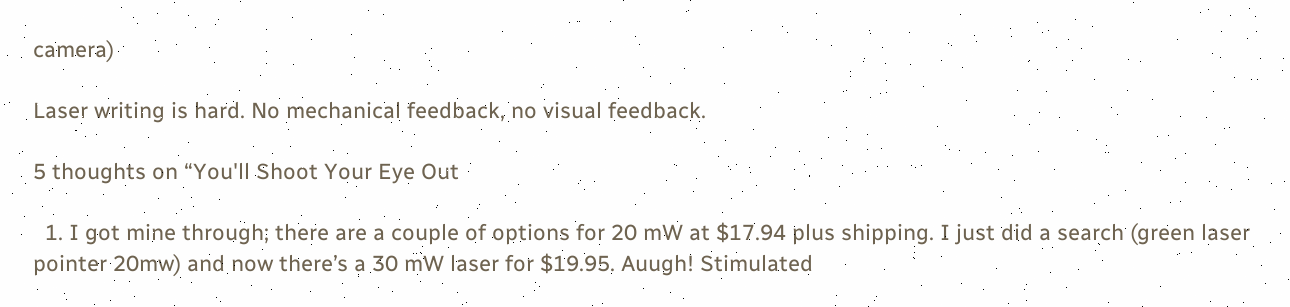camera)

Laser writing is hard. No mechanical feedback, no visual feedback.

5 thoughts on “You'll Shoot Your Eye Out

  1. I got mine through; there are a couple of options for 20 mW at $17.94 plus shipping. I just did a search (green laser pointer 20mw) and now there’s a 30 mW laser for $19.95. Auugh! Stimulated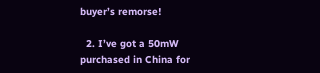buyer’s remorse!

  2. I’ve got a 50mW purchased in China for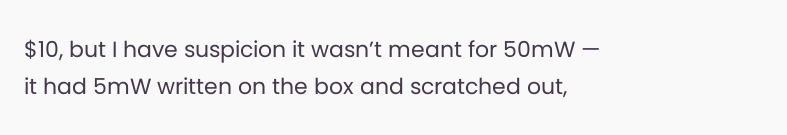$10, but I have suspicion it wasn’t meant for 50mW — it had 5mW written on the box and scratched out,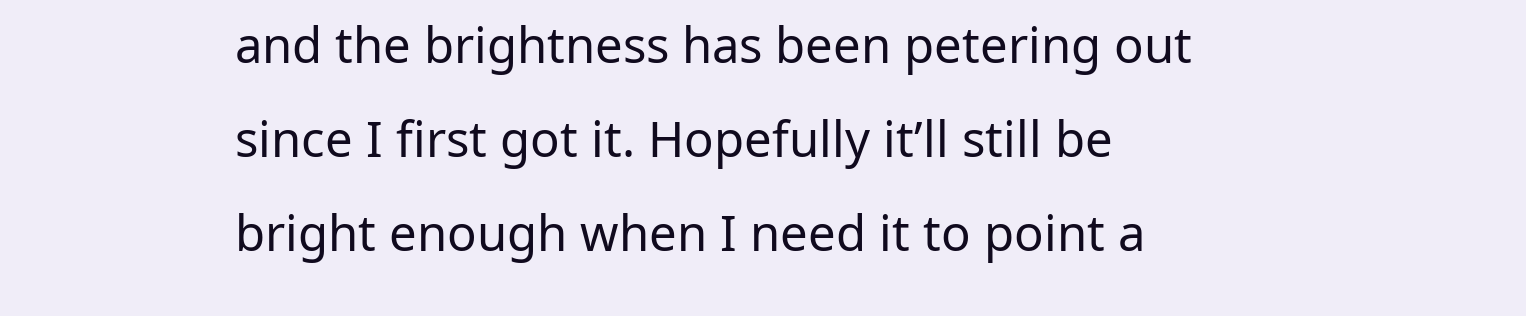and the brightness has been petering out since I first got it. Hopefully it’ll still be bright enough when I need it to point a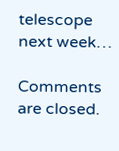telescope next week…

Comments are closed.